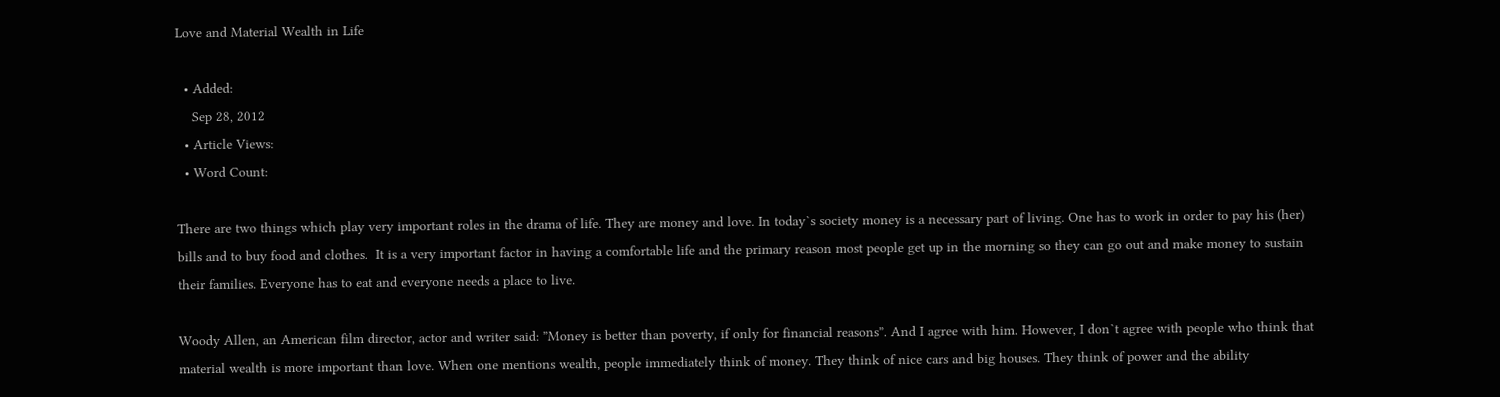Love and Material Wealth in Life

  • Added:
    Sep 28, 2012
  • Article Views:
  • Word Count:

There are two things which play very important roles in the drama of life. They are money and love. In today`s society money is a necessary part of living. One has to work in order to pay his (her) bills and to buy food and clothes.  It is a very important factor in having a comfortable life and the primary reason most people get up in the morning so they can go out and make money to sustain their families. Everyone has to eat and everyone needs a place to live.

Woody Allen, an American film director, actor and writer said: ”Money is better than poverty, if only for financial reasons”. And I agree with him. However, I don`t agree with people who think that material wealth is more important than love. When one mentions wealth, people immediately think of money. They think of nice cars and big houses. They think of power and the ability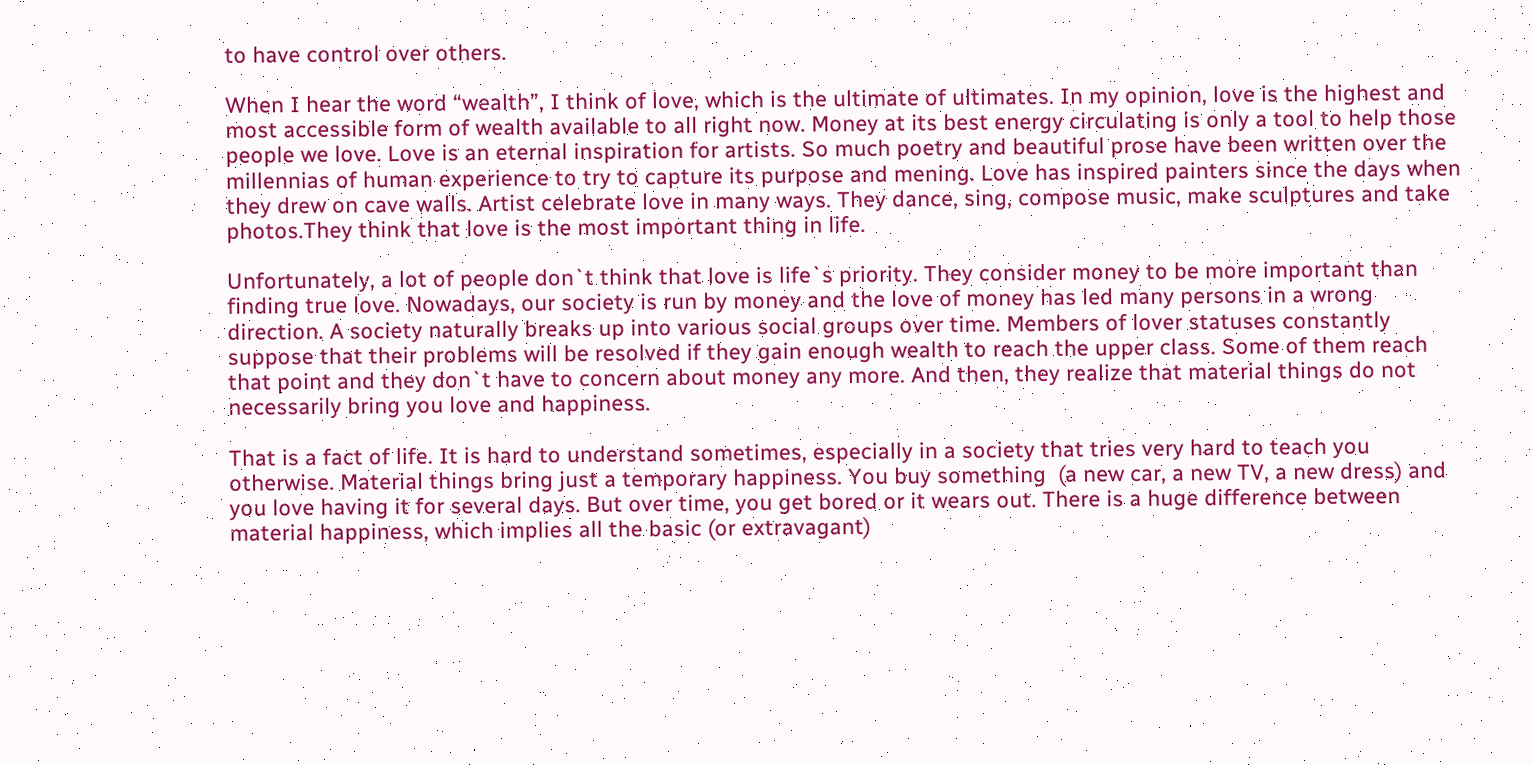to have control over others.

When I hear the word “wealth”, I think of love, which is the ultimate of ultimates. In my opinion, love is the highest and most accessible form of wealth available to all right now. Money at its best energy circulating is only a tool to help those people we love. Love is an eternal inspiration for artists. So much poetry and beautiful prose have been written over the millennias of human experience to try to capture its purpose and mening. Love has inspired painters since the days when they drew on cave walls. Artist celebrate love in many ways. They dance, sing, compose music, make sculptures and take photos.They think that love is the most important thing in life.

Unfortunately, a lot of people don`t think that love is life`s priority. They consider money to be more important than finding true love. Nowadays, our society is run by money and the love of money has led many persons in a wrong direction. A society naturally breaks up into various social groups over time. Members of lover statuses constantly suppose that their problems will be resolved if they gain enough wealth to reach the upper class. Some of them reach that point and they don`t have to concern about money any more. And then, they realize that material things do not necessarily bring you love and happiness.

That is a fact of life. It is hard to understand sometimes, especially in a society that tries very hard to teach you otherwise. Material things bring just a temporary happiness. You buy something  (a new car, a new TV, a new dress) and you love having it for several days. But over time, you get bored or it wears out. There is a huge difference between material happiness, which implies all the basic (or extravagant)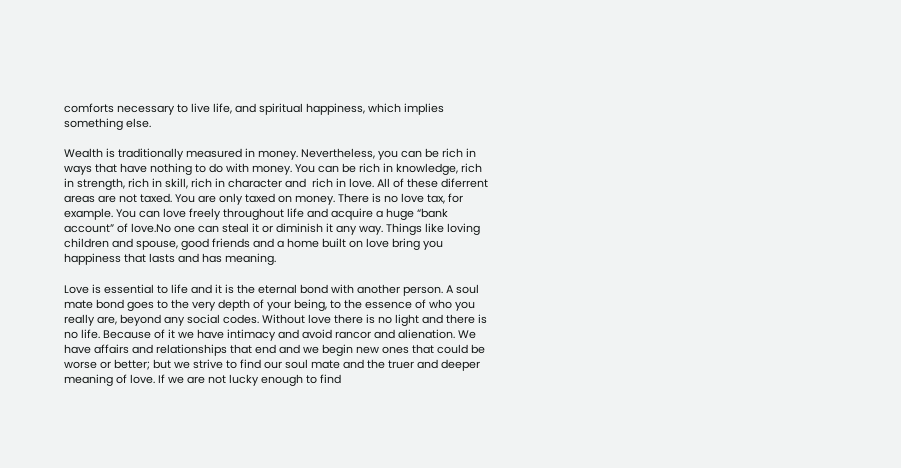comforts necessary to live life, and spiritual happiness, which implies something else.

Wealth is traditionally measured in money. Nevertheless, you can be rich in ways that have nothing to do with money. You can be rich in knowledge, rich in strength, rich in skill, rich in character and  rich in love. All of these diferrent areas are not taxed. You are only taxed on money. There is no love tax, for example. You can love freely throughout life and acquire a huge “bank account” of love.No one can steal it or diminish it any way. Things like loving children and spouse, good friends and a home built on love bring you happiness that lasts and has meaning.

Love is essential to life and it is the eternal bond with another person. A soul mate bond goes to the very depth of your being, to the essence of who you really are, beyond any social codes. Without love there is no light and there is no life. Because of it we have intimacy and avoid rancor and alienation. We have affairs and relationships that end and we begin new ones that could be worse or better; but we strive to find our soul mate and the truer and deeper meaning of love. If we are not lucky enough to find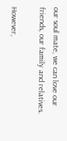our soul mate, we can love our friends, our family and relatives.

However,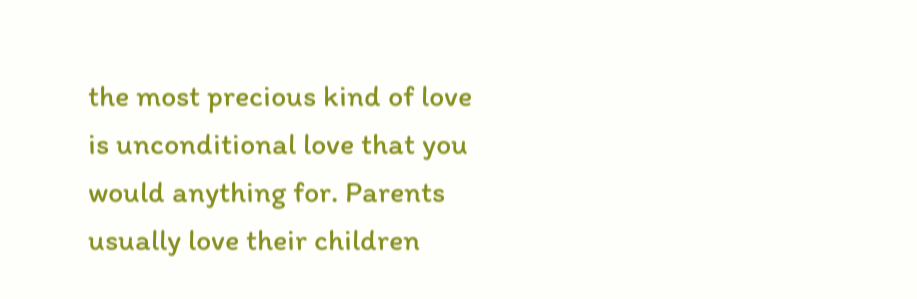the most precious kind of love is unconditional love that you would anything for. Parents usually love their children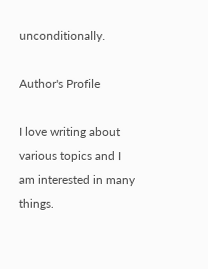unconditionally.

Author's Profile

I love writing about various topics and I am interested in many things.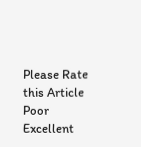Please Rate this Article
Poor Excellent